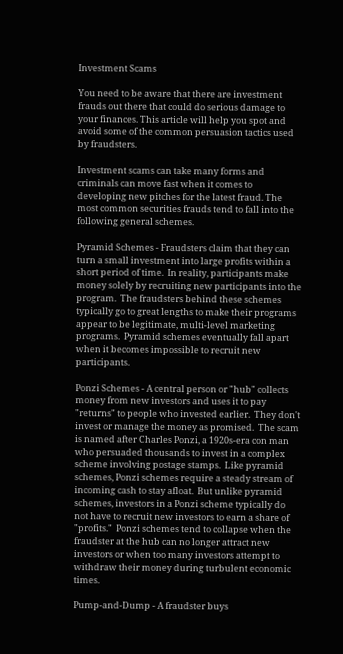Investment Scams

You need to be aware that there are investment frauds out there that could do serious damage to your finances. This article will help you spot and avoid some of the common persuasion tactics used by fraudsters.

Investment scams can take many forms and criminals can move fast when it comes to developing new pitches for the latest fraud. The most common securities frauds tend to fall into the following general schemes.

Pyramid Schemes - Fraudsters claim that they can turn a small investment into large profits within a short period of time.  In reality, participants make money solely by recruiting new participants into the program.  The fraudsters behind these schemes typically go to great lengths to make their programs appear to be legitimate, multi-level marketing programs.  Pyramid schemes eventually fall apart when it becomes impossible to recruit new participants.

Ponzi Schemes - A central person or "hub" collects money from new investors and uses it to pay "returns" to people who invested earlier.  They don't invest or manage the money as promised.  The scam is named after Charles Ponzi, a 1920s-era con man who persuaded thousands to invest in a complex scheme involving postage stamps.  Like pyramid schemes, Ponzi schemes require a steady stream of incoming cash to stay afloat.  But unlike pyramid schemes, investors in a Ponzi scheme typically do not have to recruit new investors to earn a share of "profits."  Ponzi schemes tend to collapse when the fraudster at the hub can no longer attract new investors or when too many investors attempt to withdraw their money during turbulent economic times.

Pump-and-Dump - A fraudster buys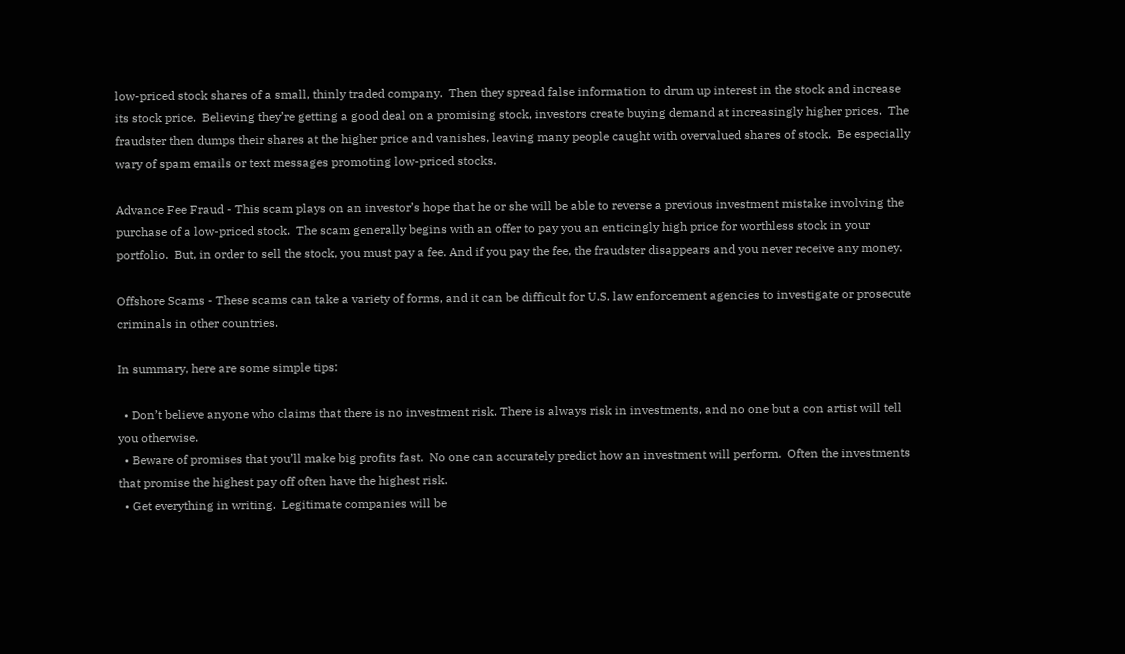low-priced stock shares of a small, thinly traded company.  Then they spread false information to drum up interest in the stock and increase its stock price.  Believing they’re getting a good deal on a promising stock, investors create buying demand at increasingly higher prices.  The fraudster then dumps their shares at the higher price and vanishes, leaving many people caught with overvalued shares of stock.  Be especially wary of spam emails or text messages promoting low-priced stocks.

Advance Fee Fraud - This scam plays on an investor’s hope that he or she will be able to reverse a previous investment mistake involving the purchase of a low-priced stock.  The scam generally begins with an offer to pay you an enticingly high price for worthless stock in your portfolio.  But, in order to sell the stock, you must pay a fee. And if you pay the fee, the fraudster disappears and you never receive any money.

Offshore Scams - These scams can take a variety of forms, and it can be difficult for U.S. law enforcement agencies to investigate or prosecute criminals in other countries.

In summary, here are some simple tips:

  • Don’t believe anyone who claims that there is no investment risk. There is always risk in investments, and no one but a con artist will tell you otherwise.
  • Beware of promises that you’ll make big profits fast.  No one can accurately predict how an investment will perform.  Often the investments that promise the highest pay off often have the highest risk.
  • Get everything in writing.  Legitimate companies will be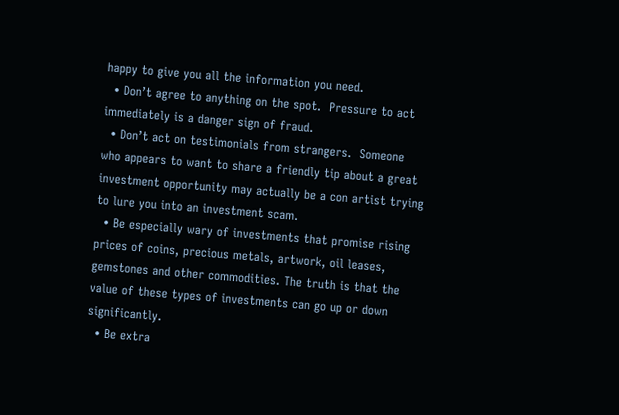happy to give you all the information you need.
  • Don’t agree to anything on the spot.  Pressure to act immediately is a danger sign of fraud.
  • Don’t act on testimonials from strangers.  Someone who appears to want to share a friendly tip about a great investment opportunity may actually be a con artist trying to lure you into an investment scam.
  • Be especially wary of investments that promise rising prices of coins, precious metals, artwork, oil leases, gemstones and other commodities. The truth is that the value of these types of investments can go up or down significantly.
  • Be extra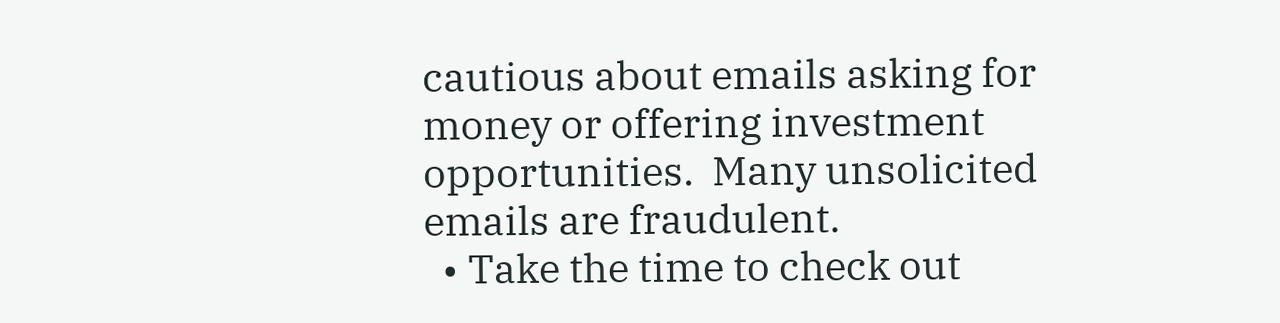cautious about emails asking for money or offering investment opportunities.  Many unsolicited emails are fraudulent.
  • Take the time to check out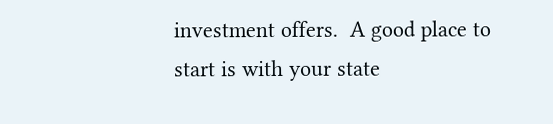investment offers.  A good place to start is with your state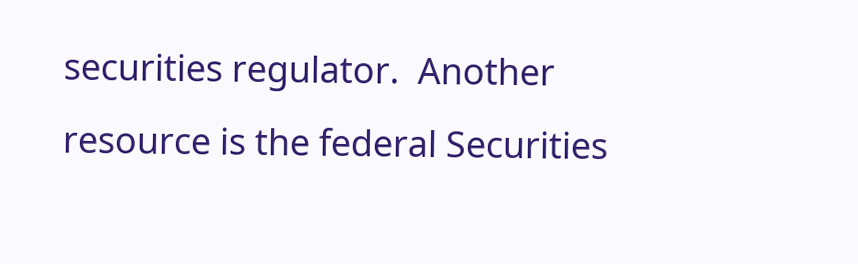securities regulator.  Another resource is the federal Securities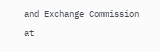and Exchange Commission at